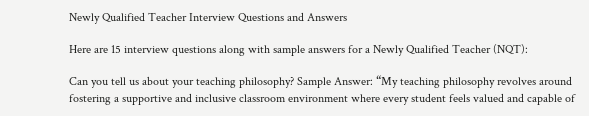Newly Qualified Teacher Interview Questions and Answers

Here are 15 interview questions along with sample answers for a Newly Qualified Teacher (NQT):

Can you tell us about your teaching philosophy? Sample Answer: “My teaching philosophy revolves around fostering a supportive and inclusive classroom environment where every student feels valued and capable of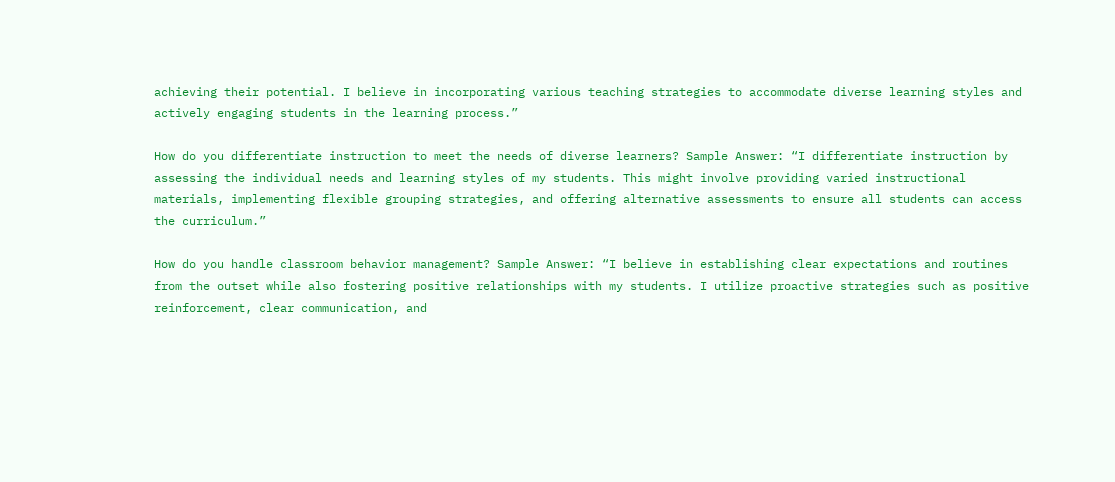achieving their potential. I believe in incorporating various teaching strategies to accommodate diverse learning styles and actively engaging students in the learning process.”

How do you differentiate instruction to meet the needs of diverse learners? Sample Answer: “I differentiate instruction by assessing the individual needs and learning styles of my students. This might involve providing varied instructional materials, implementing flexible grouping strategies, and offering alternative assessments to ensure all students can access the curriculum.”

How do you handle classroom behavior management? Sample Answer: “I believe in establishing clear expectations and routines from the outset while also fostering positive relationships with my students. I utilize proactive strategies such as positive reinforcement, clear communication, and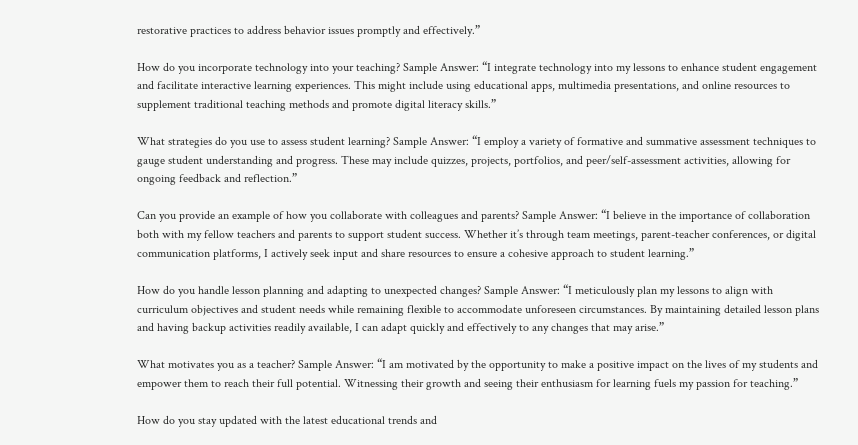restorative practices to address behavior issues promptly and effectively.”

How do you incorporate technology into your teaching? Sample Answer: “I integrate technology into my lessons to enhance student engagement and facilitate interactive learning experiences. This might include using educational apps, multimedia presentations, and online resources to supplement traditional teaching methods and promote digital literacy skills.”

What strategies do you use to assess student learning? Sample Answer: “I employ a variety of formative and summative assessment techniques to gauge student understanding and progress. These may include quizzes, projects, portfolios, and peer/self-assessment activities, allowing for ongoing feedback and reflection.”

Can you provide an example of how you collaborate with colleagues and parents? Sample Answer: “I believe in the importance of collaboration both with my fellow teachers and parents to support student success. Whether it’s through team meetings, parent-teacher conferences, or digital communication platforms, I actively seek input and share resources to ensure a cohesive approach to student learning.”

How do you handle lesson planning and adapting to unexpected changes? Sample Answer: “I meticulously plan my lessons to align with curriculum objectives and student needs while remaining flexible to accommodate unforeseen circumstances. By maintaining detailed lesson plans and having backup activities readily available, I can adapt quickly and effectively to any changes that may arise.”

What motivates you as a teacher? Sample Answer: “I am motivated by the opportunity to make a positive impact on the lives of my students and empower them to reach their full potential. Witnessing their growth and seeing their enthusiasm for learning fuels my passion for teaching.”

How do you stay updated with the latest educational trends and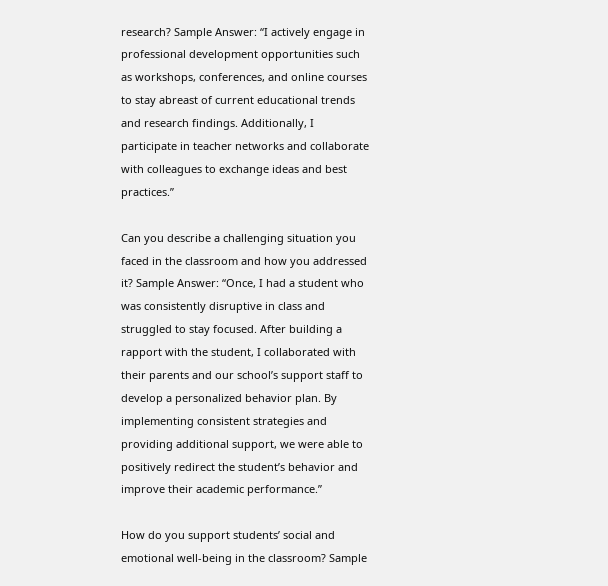research? Sample Answer: “I actively engage in professional development opportunities such as workshops, conferences, and online courses to stay abreast of current educational trends and research findings. Additionally, I participate in teacher networks and collaborate with colleagues to exchange ideas and best practices.”

Can you describe a challenging situation you faced in the classroom and how you addressed it? Sample Answer: “Once, I had a student who was consistently disruptive in class and struggled to stay focused. After building a rapport with the student, I collaborated with their parents and our school’s support staff to develop a personalized behavior plan. By implementing consistent strategies and providing additional support, we were able to positively redirect the student’s behavior and improve their academic performance.”

How do you support students’ social and emotional well-being in the classroom? Sample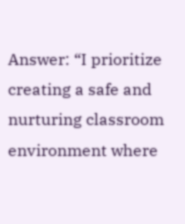Answer: “I prioritize creating a safe and nurturing classroom environment where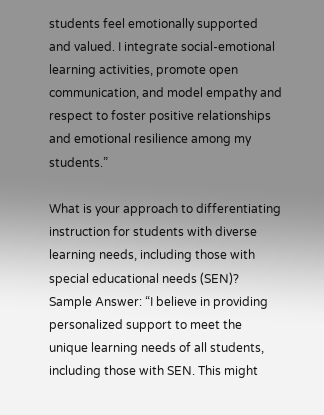students feel emotionally supported and valued. I integrate social-emotional learning activities, promote open communication, and model empathy and respect to foster positive relationships and emotional resilience among my students.”

What is your approach to differentiating instruction for students with diverse learning needs, including those with special educational needs (SEN)? Sample Answer: “I believe in providing personalized support to meet the unique learning needs of all students, including those with SEN. This might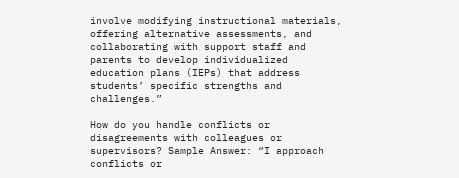involve modifying instructional materials, offering alternative assessments, and collaborating with support staff and parents to develop individualized education plans (IEPs) that address students’ specific strengths and challenges.”

How do you handle conflicts or disagreements with colleagues or supervisors? Sample Answer: “I approach conflicts or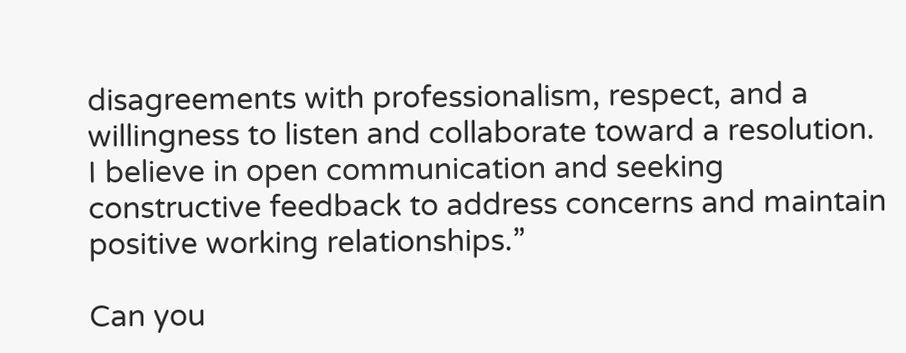disagreements with professionalism, respect, and a willingness to listen and collaborate toward a resolution. I believe in open communication and seeking constructive feedback to address concerns and maintain positive working relationships.”

Can you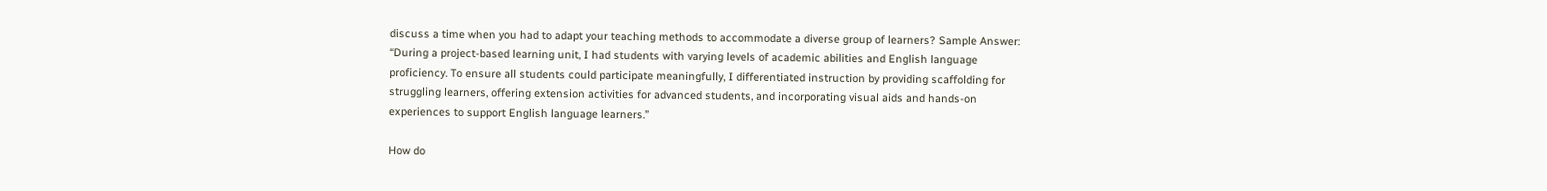discuss a time when you had to adapt your teaching methods to accommodate a diverse group of learners? Sample Answer: “During a project-based learning unit, I had students with varying levels of academic abilities and English language proficiency. To ensure all students could participate meaningfully, I differentiated instruction by providing scaffolding for struggling learners, offering extension activities for advanced students, and incorporating visual aids and hands-on experiences to support English language learners.”

How do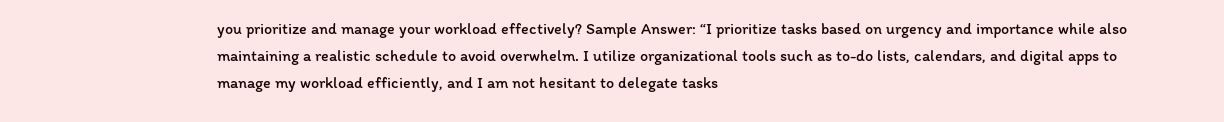you prioritize and manage your workload effectively? Sample Answer: “I prioritize tasks based on urgency and importance while also maintaining a realistic schedule to avoid overwhelm. I utilize organizational tools such as to-do lists, calendars, and digital apps to manage my workload efficiently, and I am not hesitant to delegate tasks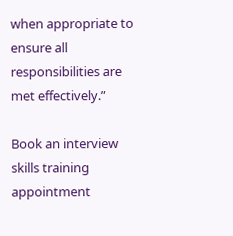when appropriate to ensure all responsibilities are met effectively.”

Book an interview skills training appointment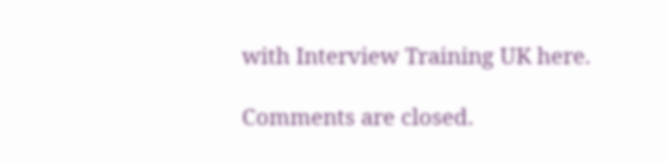with Interview Training UK here.

Comments are closed.